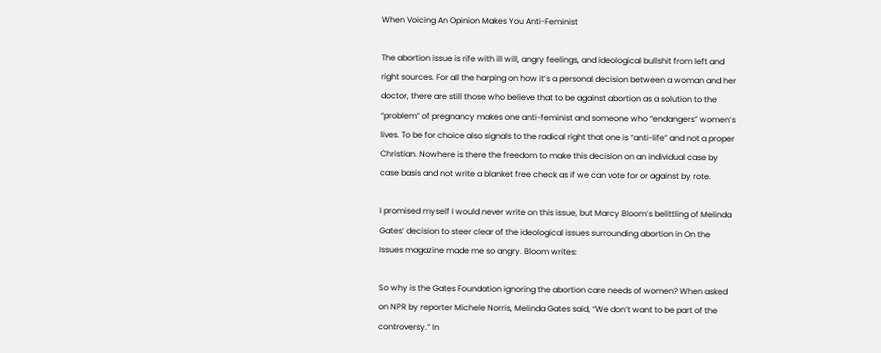When Voicing An Opinion Makes You Anti-Feminist

The abortion issue is rife with ill will, angry feelings, and ideological bullshit from left and right sources. For all the harping on how it’s a personal decision between a woman and her doctor, there are still those who believe that to be against abortion as a solution to the “problem” of pregnancy makes one anti-feminist and someone who “endangers” women’s lives. To be for choice also signals to the radical right that one is “anti-life” and not a proper Christian. Nowhere is there the freedom to make this decision on an individual case by case basis and not write a blanket free check as if we can vote for or against by rote.

I promised myself I would never write on this issue, but Marcy Bloom’s belittling of Melinda Gates’ decision to steer clear of the ideological issues surrounding abortion in On the Issues magazine made me so angry. Bloom writes:

So why is the Gates Foundation ignoring the abortion care needs of women? When asked on NPR by reporter Michele Norris, Melinda Gates said, “We don’t want to be part of the controversy.” In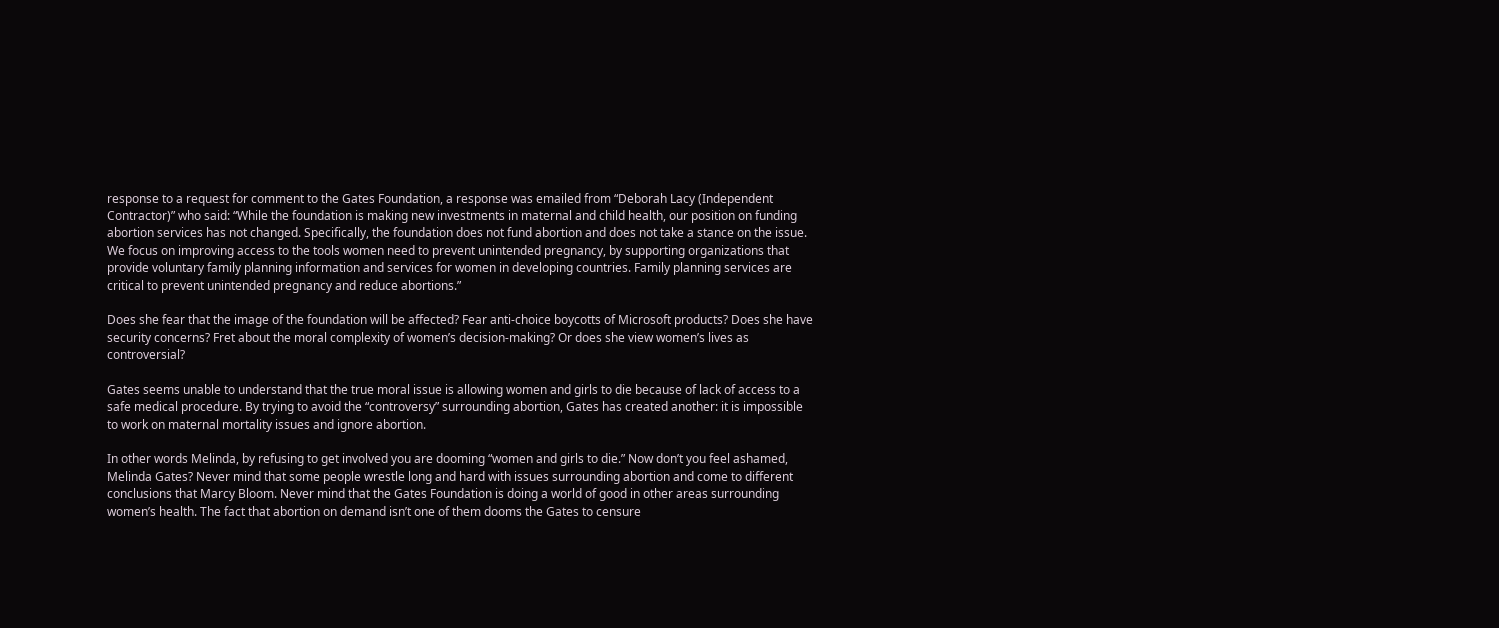response to a request for comment to the Gates Foundation, a response was emailed from “Deborah Lacy (Independent Contractor)” who said: “While the foundation is making new investments in maternal and child health, our position on funding abortion services has not changed. Specifically, the foundation does not fund abortion and does not take a stance on the issue. We focus on improving access to the tools women need to prevent unintended pregnancy, by supporting organizations that provide voluntary family planning information and services for women in developing countries. Family planning services are critical to prevent unintended pregnancy and reduce abortions.”

Does she fear that the image of the foundation will be affected? Fear anti-choice boycotts of Microsoft products? Does she have security concerns? Fret about the moral complexity of women’s decision-making? Or does she view women’s lives as controversial?

Gates seems unable to understand that the true moral issue is allowing women and girls to die because of lack of access to a safe medical procedure. By trying to avoid the “controversy” surrounding abortion, Gates has created another: it is impossible to work on maternal mortality issues and ignore abortion.

In other words Melinda, by refusing to get involved you are dooming “women and girls to die.” Now don’t you feel ashamed, Melinda Gates? Never mind that some people wrestle long and hard with issues surrounding abortion and come to different conclusions that Marcy Bloom. Never mind that the Gates Foundation is doing a world of good in other areas surrounding women’s health. The fact that abortion on demand isn’t one of them dooms the Gates to censure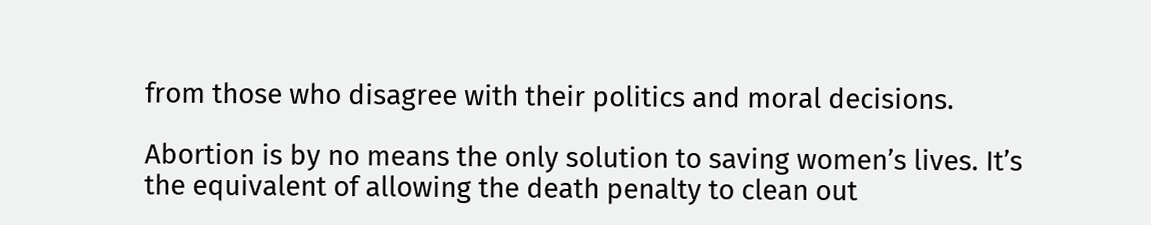from those who disagree with their politics and moral decisions.

Abortion is by no means the only solution to saving women’s lives. It’s the equivalent of allowing the death penalty to clean out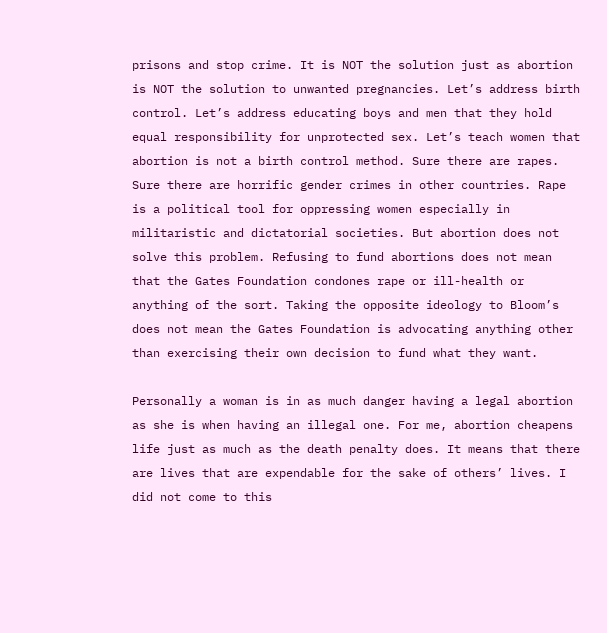prisons and stop crime. It is NOT the solution just as abortion is NOT the solution to unwanted pregnancies. Let’s address birth control. Let’s address educating boys and men that they hold equal responsibility for unprotected sex. Let’s teach women that abortion is not a birth control method. Sure there are rapes. Sure there are horrific gender crimes in other countries. Rape is a political tool for oppressing women especially in militaristic and dictatorial societies. But abortion does not solve this problem. Refusing to fund abortions does not mean that the Gates Foundation condones rape or ill-health or anything of the sort. Taking the opposite ideology to Bloom’s does not mean the Gates Foundation is advocating anything other than exercising their own decision to fund what they want.

Personally a woman is in as much danger having a legal abortion as she is when having an illegal one. For me, abortion cheapens life just as much as the death penalty does. It means that there are lives that are expendable for the sake of others’ lives. I did not come to this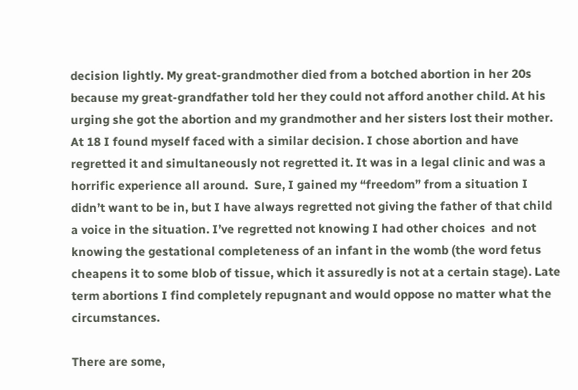decision lightly. My great-grandmother died from a botched abortion in her 20s because my great-grandfather told her they could not afford another child. At his urging she got the abortion and my grandmother and her sisters lost their mother. At 18 I found myself faced with a similar decision. I chose abortion and have regretted it and simultaneously not regretted it. It was in a legal clinic and was a horrific experience all around.  Sure, I gained my “freedom” from a situation I didn’t want to be in, but I have always regretted not giving the father of that child a voice in the situation. I’ve regretted not knowing I had other choices  and not knowing the gestational completeness of an infant in the womb (the word fetus cheapens it to some blob of tissue, which it assuredly is not at a certain stage). Late term abortions I find completely repugnant and would oppose no matter what the circumstances.

There are some,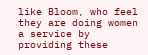like Bloom, who feel they are doing women a service by providing these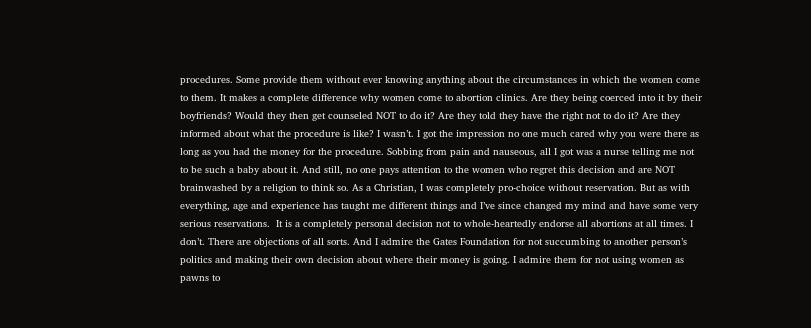procedures. Some provide them without ever knowing anything about the circumstances in which the women come to them. It makes a complete difference why women come to abortion clinics. Are they being coerced into it by their boyfriends? Would they then get counseled NOT to do it? Are they told they have the right not to do it? Are they informed about what the procedure is like? I wasn’t. I got the impression no one much cared why you were there as long as you had the money for the procedure. Sobbing from pain and nauseous, all I got was a nurse telling me not to be such a baby about it. And still, no one pays attention to the women who regret this decision and are NOT brainwashed by a religion to think so. As a Christian, I was completely pro-choice without reservation. But as with everything, age and experience has taught me different things and I’ve since changed my mind and have some very serious reservations.  It is a completely personal decision not to whole-heartedly endorse all abortions at all times. I don’t. There are objections of all sorts. And I admire the Gates Foundation for not succumbing to another person’s politics and making their own decision about where their money is going. I admire them for not using women as pawns to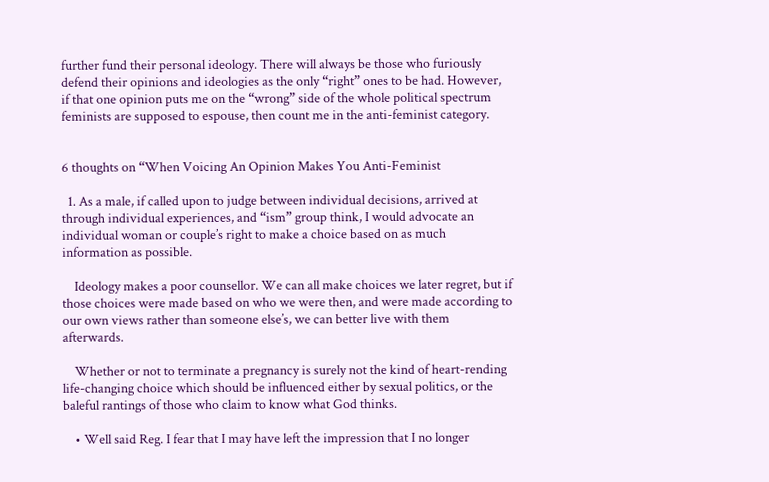further fund their personal ideology. There will always be those who furiously defend their opinions and ideologies as the only “right” ones to be had. However, if that one opinion puts me on the “wrong” side of the whole political spectrum feminists are supposed to espouse, then count me in the anti-feminist category.


6 thoughts on “When Voicing An Opinion Makes You Anti-Feminist

  1. As a male, if called upon to judge between individual decisions, arrived at through individual experiences, and “ism” group think, I would advocate an individual woman or couple’s right to make a choice based on as much information as possible.

    Ideology makes a poor counsellor. We can all make choices we later regret, but if those choices were made based on who we were then, and were made according to our own views rather than someone else’s, we can better live with them afterwards.

    Whether or not to terminate a pregnancy is surely not the kind of heart-rending life-changing choice which should be influenced either by sexual politics, or the baleful rantings of those who claim to know what God thinks.

    • Well said Reg. I fear that I may have left the impression that I no longer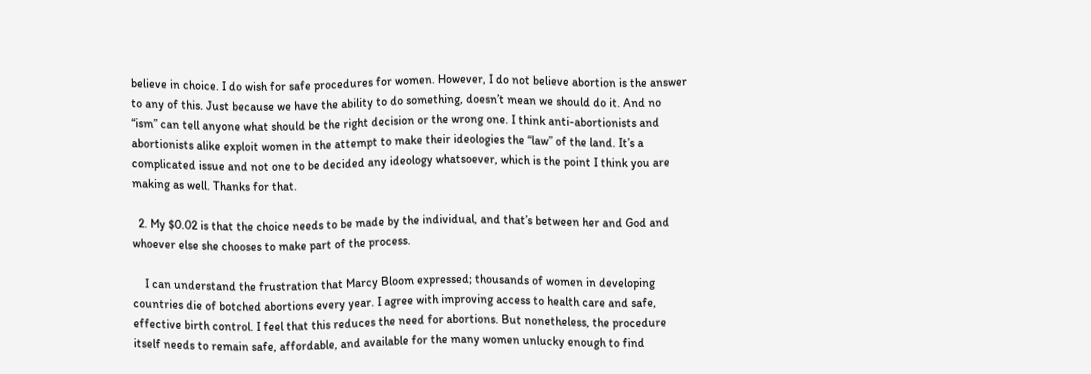believe in choice. I do wish for safe procedures for women. However, I do not believe abortion is the answer to any of this. Just because we have the ability to do something, doesn’t mean we should do it. And no “ism” can tell anyone what should be the right decision or the wrong one. I think anti-abortionists and abortionists alike exploit women in the attempt to make their ideologies the “law” of the land. It’s a complicated issue and not one to be decided any ideology whatsoever, which is the point I think you are making as well. Thanks for that.

  2. My $0.02 is that the choice needs to be made by the individual, and that’s between her and God and whoever else she chooses to make part of the process.

    I can understand the frustration that Marcy Bloom expressed; thousands of women in developing countries die of botched abortions every year. I agree with improving access to health care and safe, effective birth control. I feel that this reduces the need for abortions. But nonetheless, the procedure itself needs to remain safe, affordable, and available for the many women unlucky enough to find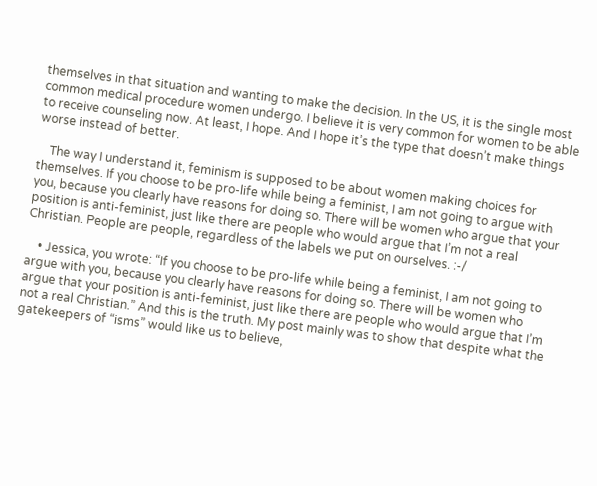themselves in that situation and wanting to make the decision. In the US, it is the single most common medical procedure women undergo. I believe it is very common for women to be able to receive counseling now. At least, I hope. And I hope it’s the type that doesn’t make things worse instead of better.

    The way I understand it, feminism is supposed to be about women making choices for themselves. If you choose to be pro-life while being a feminist, I am not going to argue with you, because you clearly have reasons for doing so. There will be women who argue that your position is anti-feminist, just like there are people who would argue that I’m not a real Christian. People are people, regardless of the labels we put on ourselves. :-/

    • Jessica, you wrote: “If you choose to be pro-life while being a feminist, I am not going to argue with you, because you clearly have reasons for doing so. There will be women who argue that your position is anti-feminist, just like there are people who would argue that I’m not a real Christian.” And this is the truth. My post mainly was to show that despite what the gatekeepers of “isms” would like us to believe,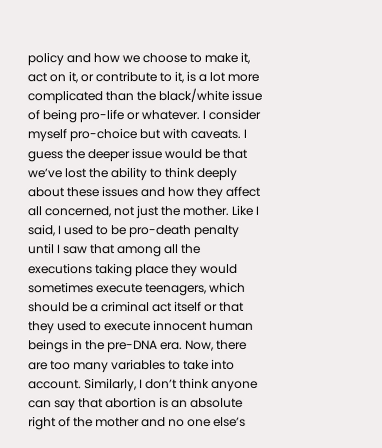policy and how we choose to make it, act on it, or contribute to it, is a lot more complicated than the black/white issue of being pro-life or whatever. I consider myself pro-choice but with caveats. I guess the deeper issue would be that we’ve lost the ability to think deeply about these issues and how they affect all concerned, not just the mother. Like I said, I used to be pro-death penalty until I saw that among all the executions taking place they would sometimes execute teenagers, which should be a criminal act itself or that they used to execute innocent human beings in the pre-DNA era. Now, there are too many variables to take into account. Similarly, I don’t think anyone can say that abortion is an absolute right of the mother and no one else’s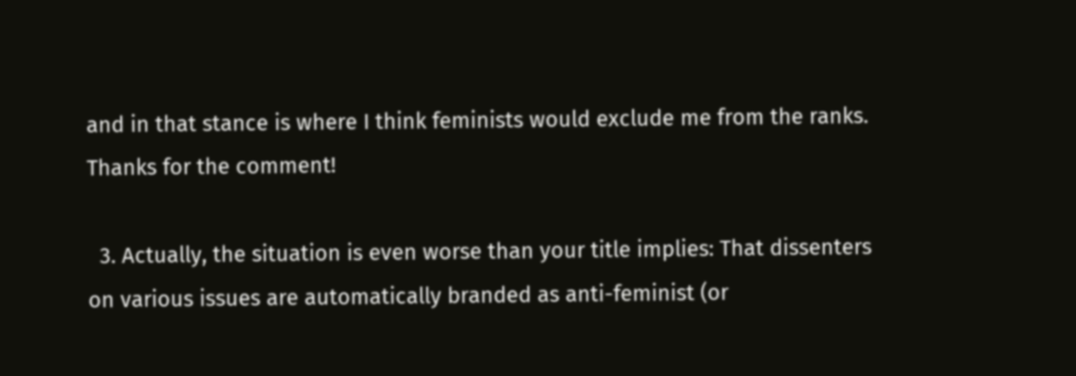and in that stance is where I think feminists would exclude me from the ranks. Thanks for the comment!

  3. Actually, the situation is even worse than your title implies: That dissenters on various issues are automatically branded as anti-feminist (or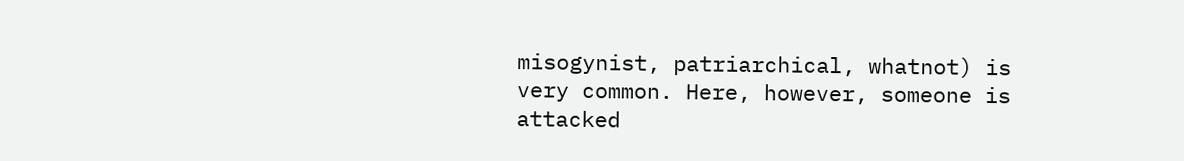misogynist, patriarchical, whatnot) is very common. Here, however, someone is attacked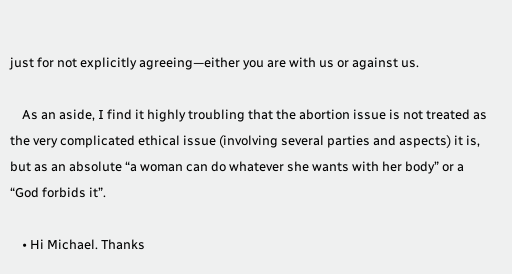just for not explicitly agreeing—either you are with us or against us.

    As an aside, I find it highly troubling that the abortion issue is not treated as the very complicated ethical issue (involving several parties and aspects) it is, but as an absolute “a woman can do whatever she wants with her body” or a “God forbids it”.

    • Hi Michael. Thanks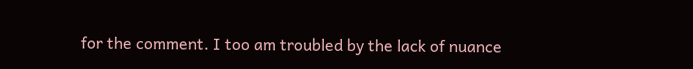for the comment. I too am troubled by the lack of nuance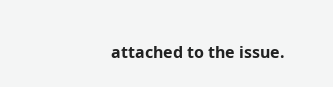attached to the issue.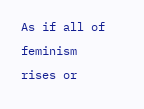As if all of feminism rises or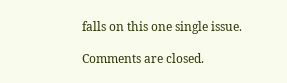falls on this one single issue.

Comments are closed.